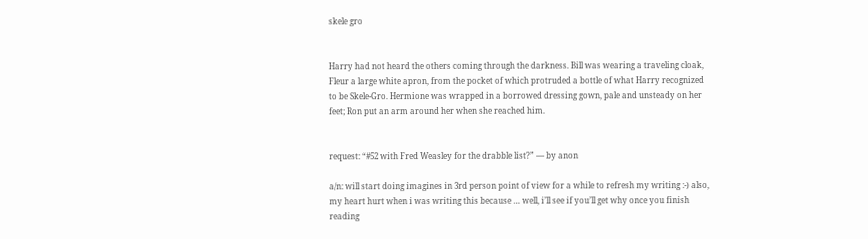skele gro


Harry had not heard the others coming through the darkness. Bill was wearing a traveling cloak, Fleur a large white apron, from the pocket of which protruded a bottle of what Harry recognized to be Skele-Gro. Hermione was wrapped in a borrowed dressing gown, pale and unsteady on her feet; Ron put an arm around her when she reached him.


request: “#52 with Fred Weasley for the drabble list?” — by anon

a/n: will start doing imagines in 3rd person point of view for a while to refresh my writing :-) also, my heart hurt when i was writing this because … well, i’ll see if you’ll get why once you finish reading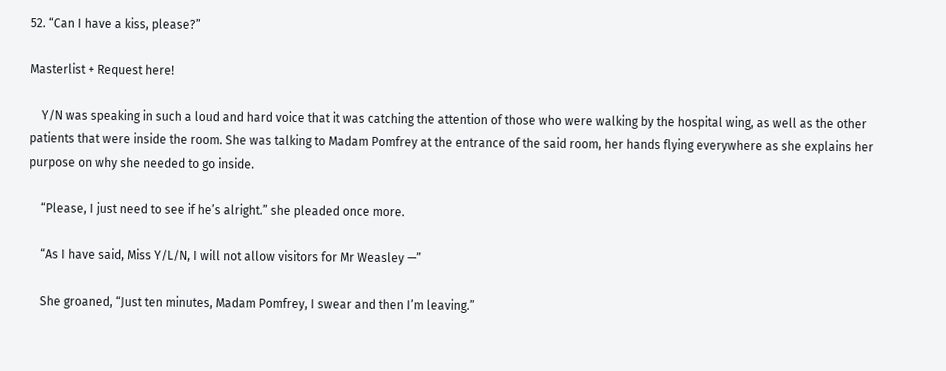52. “Can I have a kiss, please?”

Masterlist + Request here!

    Y/N was speaking in such a loud and hard voice that it was catching the attention of those who were walking by the hospital wing, as well as the other patients that were inside the room. She was talking to Madam Pomfrey at the entrance of the said room, her hands flying everywhere as she explains her purpose on why she needed to go inside.

    “Please, I just need to see if he’s alright.” she pleaded once more.

    “As I have said, Miss Y/L/N, I will not allow visitors for Mr Weasley —”

    She groaned, “Just ten minutes, Madam Pomfrey, I swear and then I’m leaving.”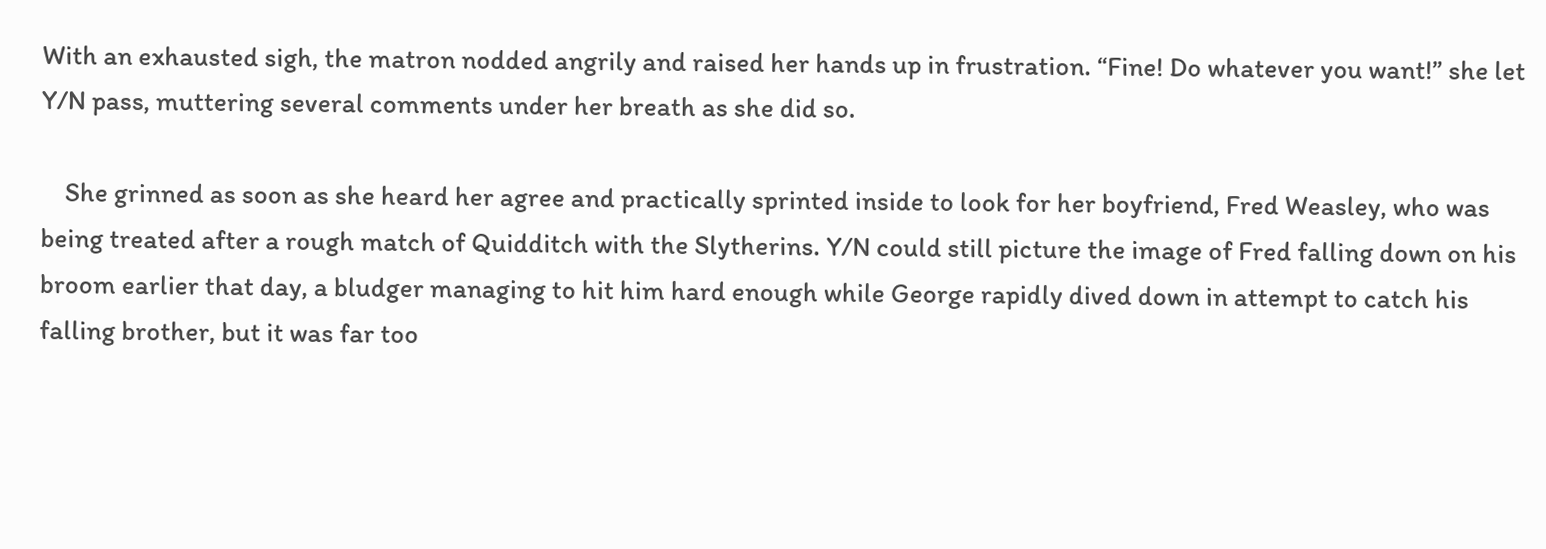With an exhausted sigh, the matron nodded angrily and raised her hands up in frustration. “Fine! Do whatever you want!” she let Y/N pass, muttering several comments under her breath as she did so.

    She grinned as soon as she heard her agree and practically sprinted inside to look for her boyfriend, Fred Weasley, who was being treated after a rough match of Quidditch with the Slytherins. Y/N could still picture the image of Fred falling down on his broom earlier that day, a bludger managing to hit him hard enough while George rapidly dived down in attempt to catch his falling brother, but it was far too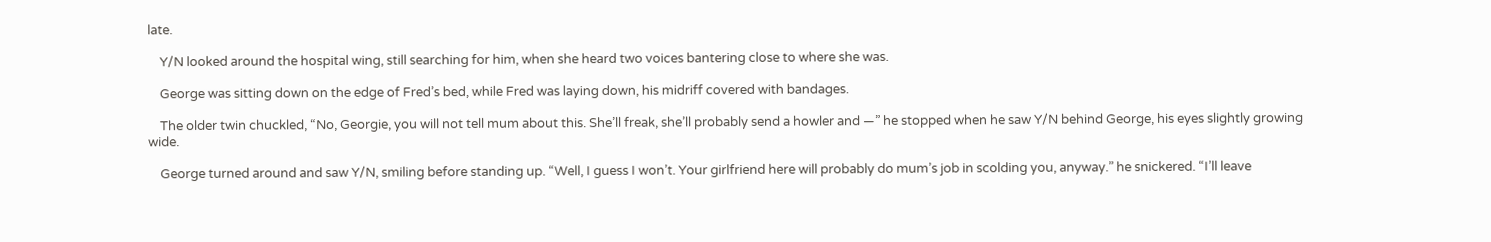late.

    Y/N looked around the hospital wing, still searching for him, when she heard two voices bantering close to where she was.

    George was sitting down on the edge of Fred’s bed, while Fred was laying down, his midriff covered with bandages.

    The older twin chuckled, “No, Georgie, you will not tell mum about this. She’ll freak, she’ll probably send a howler and —” he stopped when he saw Y/N behind George, his eyes slightly growing wide.

    George turned around and saw Y/N, smiling before standing up. “Well, I guess I won’t. Your girlfriend here will probably do mum’s job in scolding you, anyway.” he snickered. “I’ll leave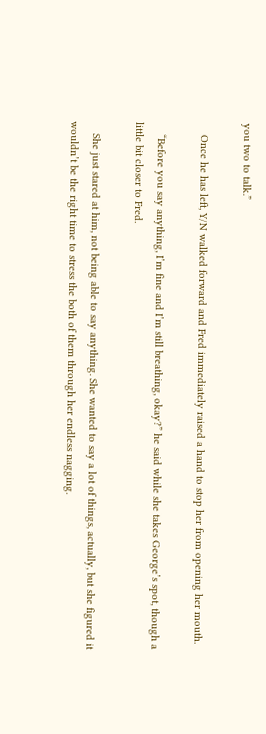you two to talk.”

    Once he has left, Y/N walked forward and Fred immediately raised a hand to stop her from opening her mouth.

    “Before you say anything, I’m fine and I’m still breathing, okay?” he said while she takes George’s spot, though a little bit closer to Fred.

    She just stared at him, not being able to say anything. She wanted to say a lot of things, actually, but she figured it wouldn’t be the right time to stress the both of them through her endless nagging.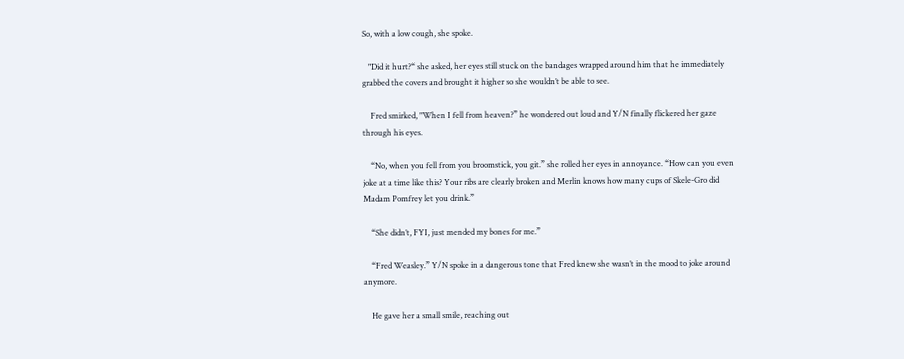So, with a low cough, she spoke.

   "Did it hurt?“ she asked, her eyes still stuck on the bandages wrapped around him that he immediately grabbed the covers and brought it higher so she wouldn’t be able to see.

    Fred smirked, "When I fell from heaven?” he wondered out loud and Y/N finally flickered her gaze through his eyes.

    “No, when you fell from you broomstick, you git.” she rolled her eyes in annoyance. “How can you even joke at a time like this? Your ribs are clearly broken and Merlin knows how many cups of Skele-Gro did Madam Pomfrey let you drink.”

    “She didn’t, FYI, just mended my bones for me.”

    “Fred Weasley.” Y/N spoke in a dangerous tone that Fred knew she wasn’t in the mood to joke around anymore.

    He gave her a small smile, reaching out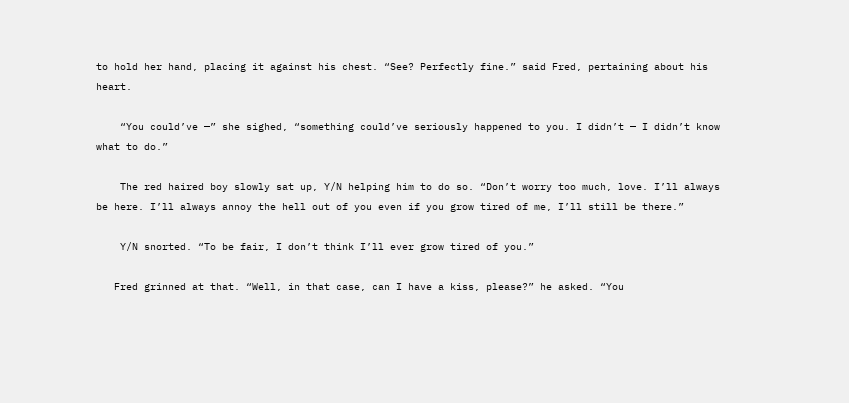to hold her hand, placing it against his chest. “See? Perfectly fine.” said Fred, pertaining about his heart.

    “You could’ve —” she sighed, “something could’ve seriously happened to you. I didn’t — I didn’t know what to do.”

    The red haired boy slowly sat up, Y/N helping him to do so. “Don’t worry too much, love. I’ll always be here. I’ll always annoy the hell out of you even if you grow tired of me, I’ll still be there.”

    Y/N snorted. “To be fair, I don’t think I’ll ever grow tired of you.”

   Fred grinned at that. “Well, in that case, can I have a kiss, please?” he asked. “You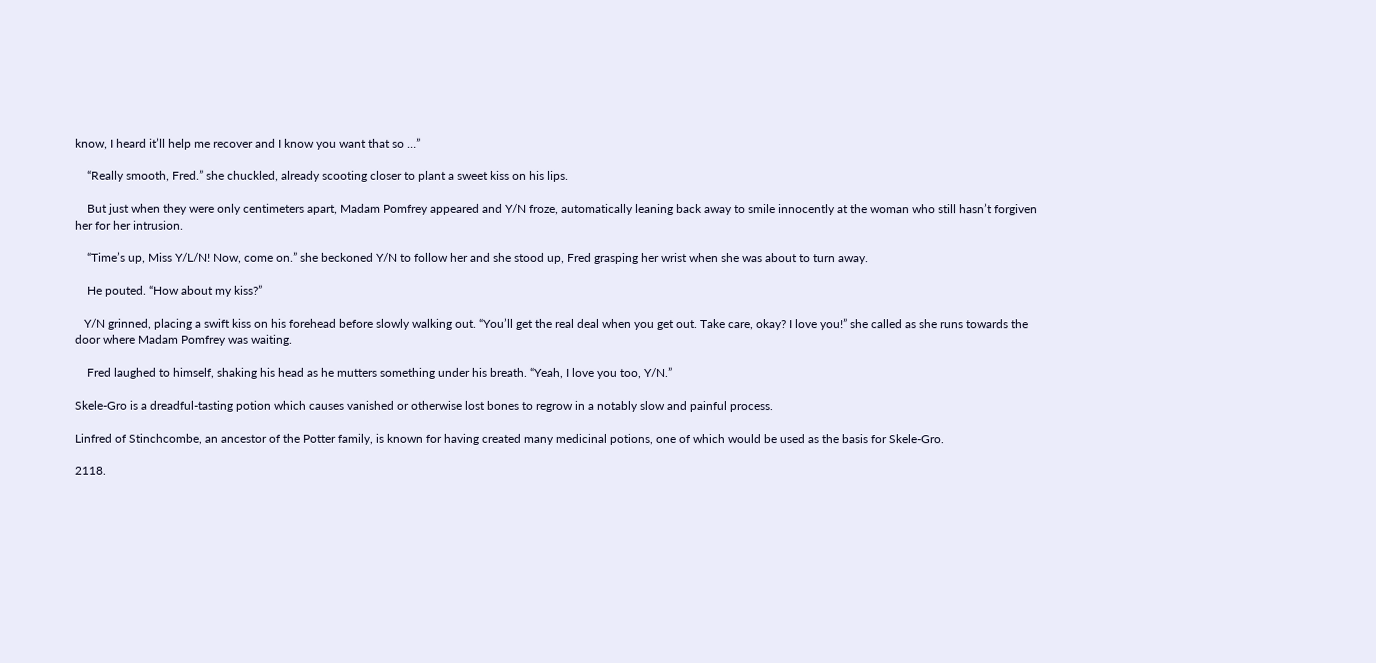know, I heard it’ll help me recover and I know you want that so …”

    “Really smooth, Fred.” she chuckled, already scooting closer to plant a sweet kiss on his lips.

    But just when they were only centimeters apart, Madam Pomfrey appeared and Y/N froze, automatically leaning back away to smile innocently at the woman who still hasn’t forgiven her for her intrusion.

    “Time’s up, Miss Y/L/N! Now, come on.” she beckoned Y/N to follow her and she stood up, Fred grasping her wrist when she was about to turn away.

    He pouted. “How about my kiss?”

   Y/N grinned, placing a swift kiss on his forehead before slowly walking out. “You’ll get the real deal when you get out. Take care, okay? I love you!” she called as she runs towards the door where Madam Pomfrey was waiting.

    Fred laughed to himself, shaking his head as he mutters something under his breath. “Yeah, I love you too, Y/N.”

Skele-Gro is a dreadful-tasting potion which causes vanished or otherwise lost bones to regrow in a notably slow and painful process.

Linfred of Stinchcombe, an ancestor of the Potter family, is known for having created many medicinal potions, one of which would be used as the basis for Skele-Gro.

2118.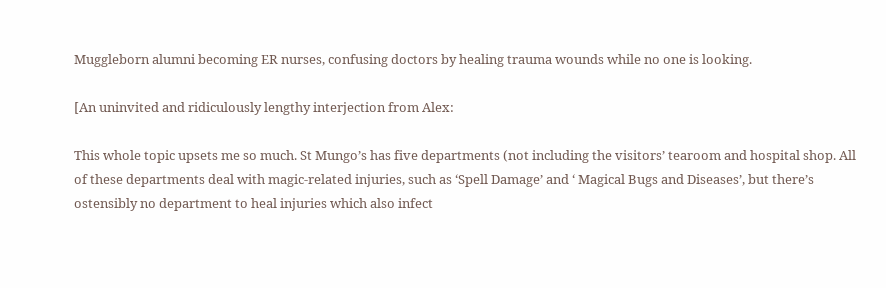Muggleborn alumni becoming ER nurses, confusing doctors by healing trauma wounds while no one is looking.

[An uninvited and ridiculously lengthy interjection from Alex:

This whole topic upsets me so much. St Mungo’s has five departments (not including the visitors’ tearoom and hospital shop. All of these departments deal with magic-related injuries, such as ‘Spell Damage’ and ‘ Magical Bugs and Diseases’, but there’s ostensibly no department to heal injuries which also infect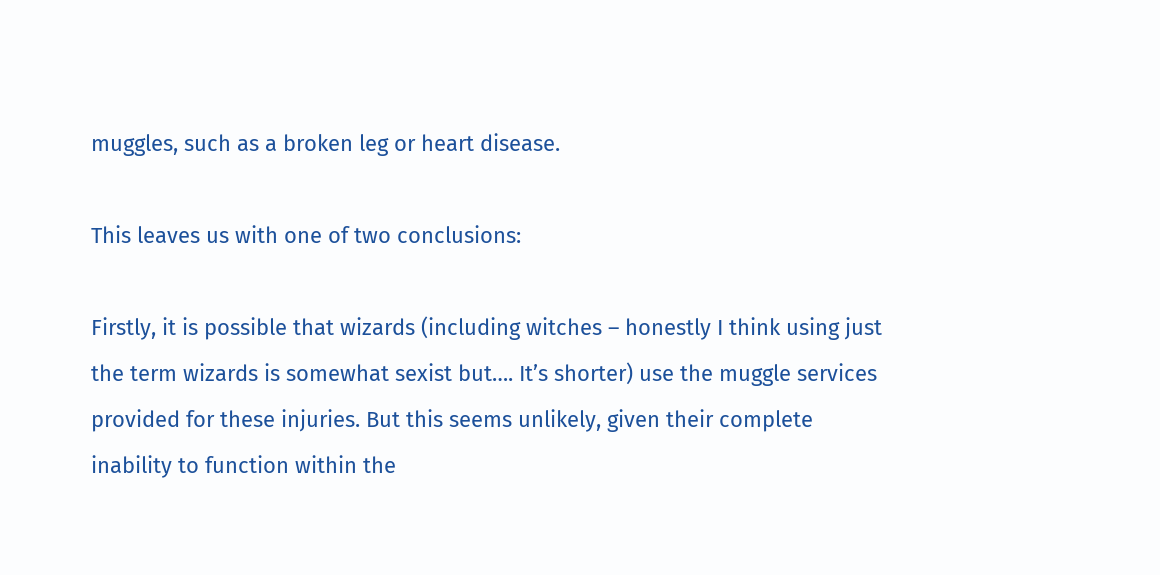muggles, such as a broken leg or heart disease.

This leaves us with one of two conclusions:

Firstly, it is possible that wizards (including witches – honestly I think using just the term wizards is somewhat sexist but…. It’s shorter) use the muggle services provided for these injuries. But this seems unlikely, given their complete inability to function within the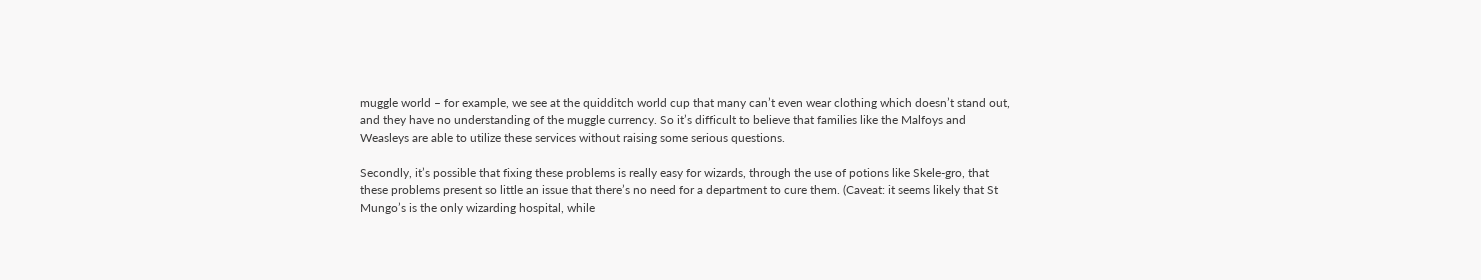muggle world – for example, we see at the quidditch world cup that many can’t even wear clothing which doesn’t stand out, and they have no understanding of the muggle currency. So it’s difficult to believe that families like the Malfoys and Weasleys are able to utilize these services without raising some serious questions.

Secondly, it’s possible that fixing these problems is really easy for wizards, through the use of potions like Skele-gro, that these problems present so little an issue that there’s no need for a department to cure them. (Caveat: it seems likely that St Mungo’s is the only wizarding hospital, while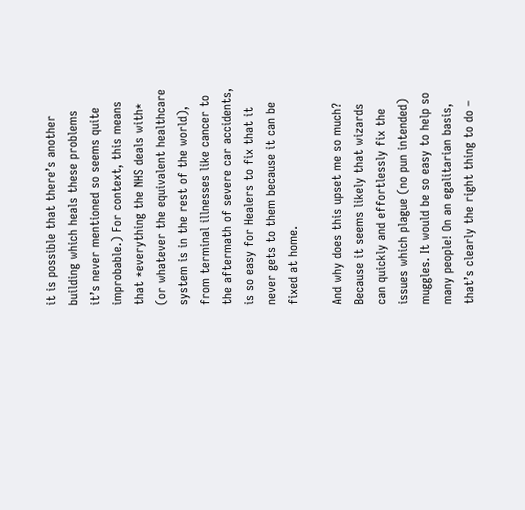it is possible that there’s another building which heals these problems it’s never mentioned so seems quite improbable.) For context, this means that *everything the NHS deals with* (or whatever the equivalent healthcare system is in the rest of the world), from terminal illnesses like cancer to the aftermath of severe car accidents, is so easy for Healers to fix that it never gets to them because it can be fixed at home.

And why does this upset me so much? Because it seems likely that wizards can quickly and effortlessly fix the issues which plague (no pun intended) muggles. It would be so easy to help so many people! On an egalitarian basis, that’s clearly the right thing to do –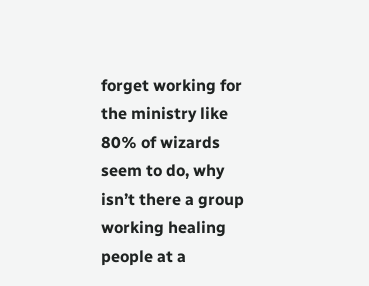forget working for the ministry like 80% of wizards seem to do, why isn’t there a group working healing people at a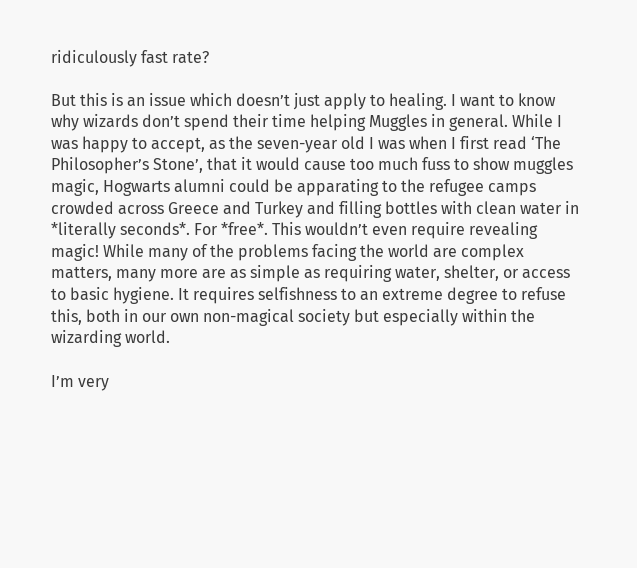ridiculously fast rate?

But this is an issue which doesn’t just apply to healing. I want to know why wizards don’t spend their time helping Muggles in general. While I was happy to accept, as the seven-year old I was when I first read ‘The Philosopher’s Stone’, that it would cause too much fuss to show muggles magic, Hogwarts alumni could be apparating to the refugee camps crowded across Greece and Turkey and filling bottles with clean water in *literally seconds*. For *free*. This wouldn’t even require revealing magic! While many of the problems facing the world are complex matters, many more are as simple as requiring water, shelter, or access to basic hygiene. It requires selfishness to an extreme degree to refuse this, both in our own non-magical society but especially within the wizarding world.

I’m very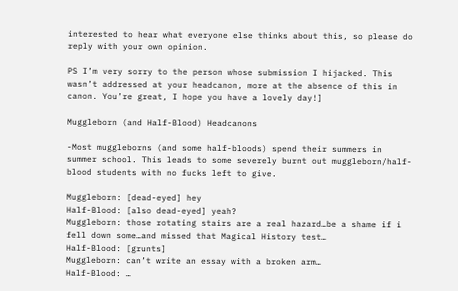interested to hear what everyone else thinks about this, so please do reply with your own opinion.

PS I’m very sorry to the person whose submission I hijacked. This wasn’t addressed at your headcanon, more at the absence of this in canon. You’re great, I hope you have a lovely day!]

Muggleborn (and Half-Blood) Headcanons

-Most muggleborns (and some half-bloods) spend their summers in summer school. This leads to some severely burnt out muggleborn/half-blood students with no fucks left to give.

Muggleborn: [dead-eyed] hey
Half-Blood: [also dead-eyed] yeah?
Muggleborn: those rotating stairs are a real hazard…be a shame if i fell down some…and missed that Magical History test…
Half-Blood: [grunts]
Muggleborn: can’t write an essay with a broken arm…
Half-Blood: …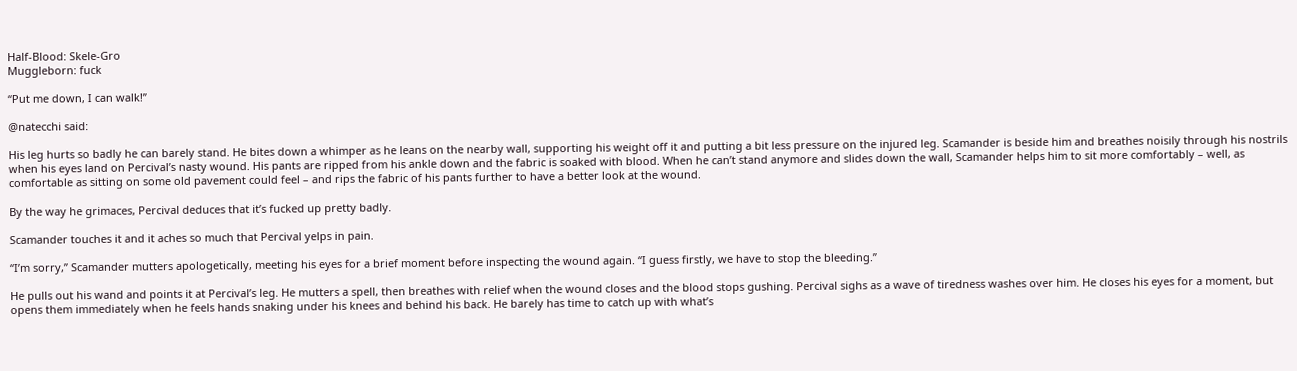Half-Blood: Skele-Gro
Muggleborn: fuck

“Put me down, I can walk!”

@natecchi said:

His leg hurts so badly he can barely stand. He bites down a whimper as he leans on the nearby wall, supporting his weight off it and putting a bit less pressure on the injured leg. Scamander is beside him and breathes noisily through his nostrils when his eyes land on Percival’s nasty wound. His pants are ripped from his ankle down and the fabric is soaked with blood. When he can’t stand anymore and slides down the wall, Scamander helps him to sit more comfortably – well, as comfortable as sitting on some old pavement could feel – and rips the fabric of his pants further to have a better look at the wound.

By the way he grimaces, Percival deduces that it’s fucked up pretty badly.

Scamander touches it and it aches so much that Percival yelps in pain.

“I’m sorry,” Scamander mutters apologetically, meeting his eyes for a brief moment before inspecting the wound again. “I guess firstly, we have to stop the bleeding.”

He pulls out his wand and points it at Percival’s leg. He mutters a spell, then breathes with relief when the wound closes and the blood stops gushing. Percival sighs as a wave of tiredness washes over him. He closes his eyes for a moment, but opens them immediately when he feels hands snaking under his knees and behind his back. He barely has time to catch up with what’s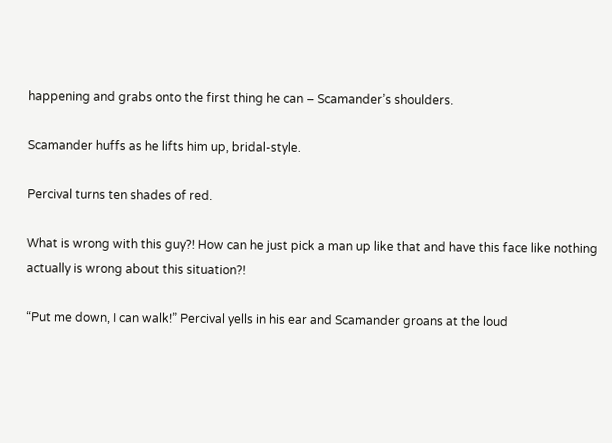happening and grabs onto the first thing he can – Scamander’s shoulders.

Scamander huffs as he lifts him up, bridal-style.

Percival turns ten shades of red.

What is wrong with this guy?! How can he just pick a man up like that and have this face like nothing actually is wrong about this situation?!

“Put me down, I can walk!” Percival yells in his ear and Scamander groans at the loud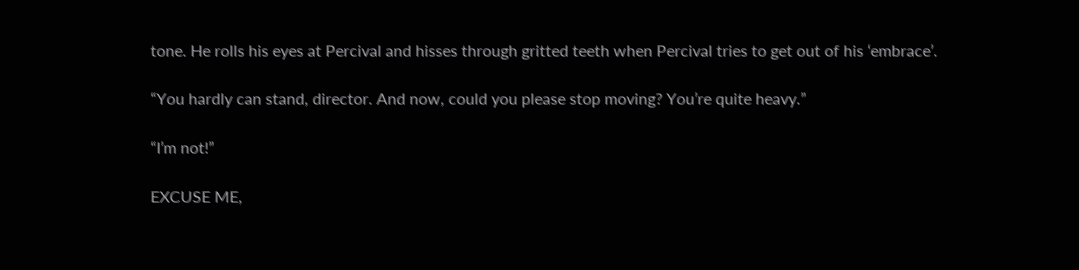tone. He rolls his eyes at Percival and hisses through gritted teeth when Percival tries to get out of his ‘embrace’.

“You hardly can stand, director. And now, could you please stop moving? You’re quite heavy.”

“I’m not!”

EXCUSE ME,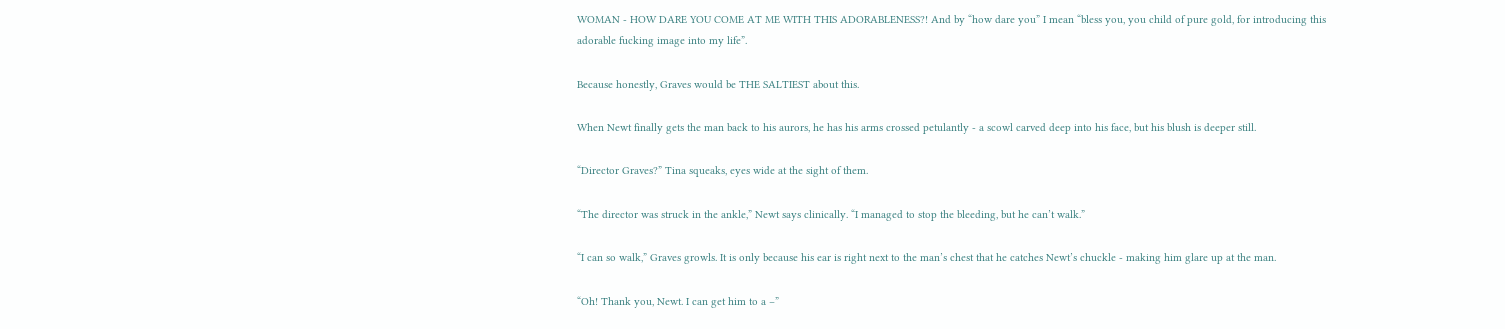WOMAN - HOW DARE YOU COME AT ME WITH THIS ADORABLENESS?! And by “how dare you” I mean “bless you, you child of pure gold, for introducing this adorable fucking image into my life”.

Because honestly, Graves would be THE SALTIEST about this.

When Newt finally gets the man back to his aurors, he has his arms crossed petulantly - a scowl carved deep into his face, but his blush is deeper still.

“Director Graves?” Tina squeaks, eyes wide at the sight of them.

“The director was struck in the ankle,” Newt says clinically. “I managed to stop the bleeding, but he can’t walk.”

“I can so walk,” Graves growls. It is only because his ear is right next to the man’s chest that he catches Newt’s chuckle - making him glare up at the man.

“Oh! Thank you, Newt. I can get him to a –”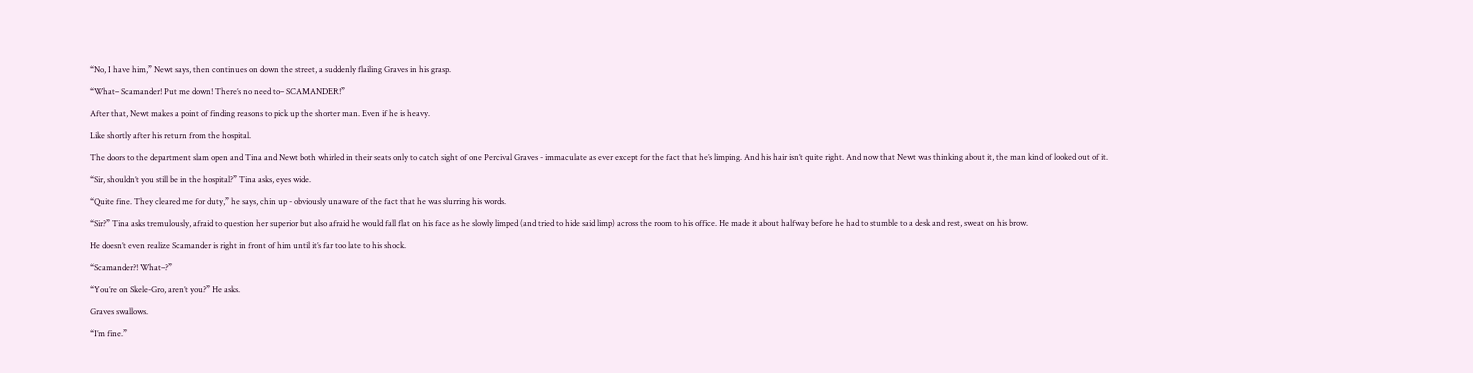“No, I have him,” Newt says, then continues on down the street, a suddenly flailing Graves in his grasp.

“What– Scamander! Put me down! There’s no need to– SCAMANDER!”

After that, Newt makes a point of finding reasons to pick up the shorter man. Even if he is heavy.

Like shortly after his return from the hospital.

The doors to the department slam open and Tina and Newt both whirled in their seats only to catch sight of one Percival Graves - immaculate as ever except for the fact that he’s limping. And his hair isn’t quite right. And now that Newt was thinking about it, the man kind of looked out of it.

“Sir, shouldn’t you still be in the hospital?” Tina asks, eyes wide.

“Quite fine. They cleared me for duty,” he says, chin up - obviously unaware of the fact that he was slurring his words.

“Sir?” Tina asks tremulously, afraid to question her superior but also afraid he would fall flat on his face as he slowly limped (and tried to hide said limp) across the room to his office. He made it about halfway before he had to stumble to a desk and rest, sweat on his brow.

He doesn’t even realize Scamander is right in front of him until it’s far too late to his shock.

“Scamander?! What–?”

“You’re on Skele-Gro, aren’t you?” He asks.

Graves swallows.

“I’m fine.”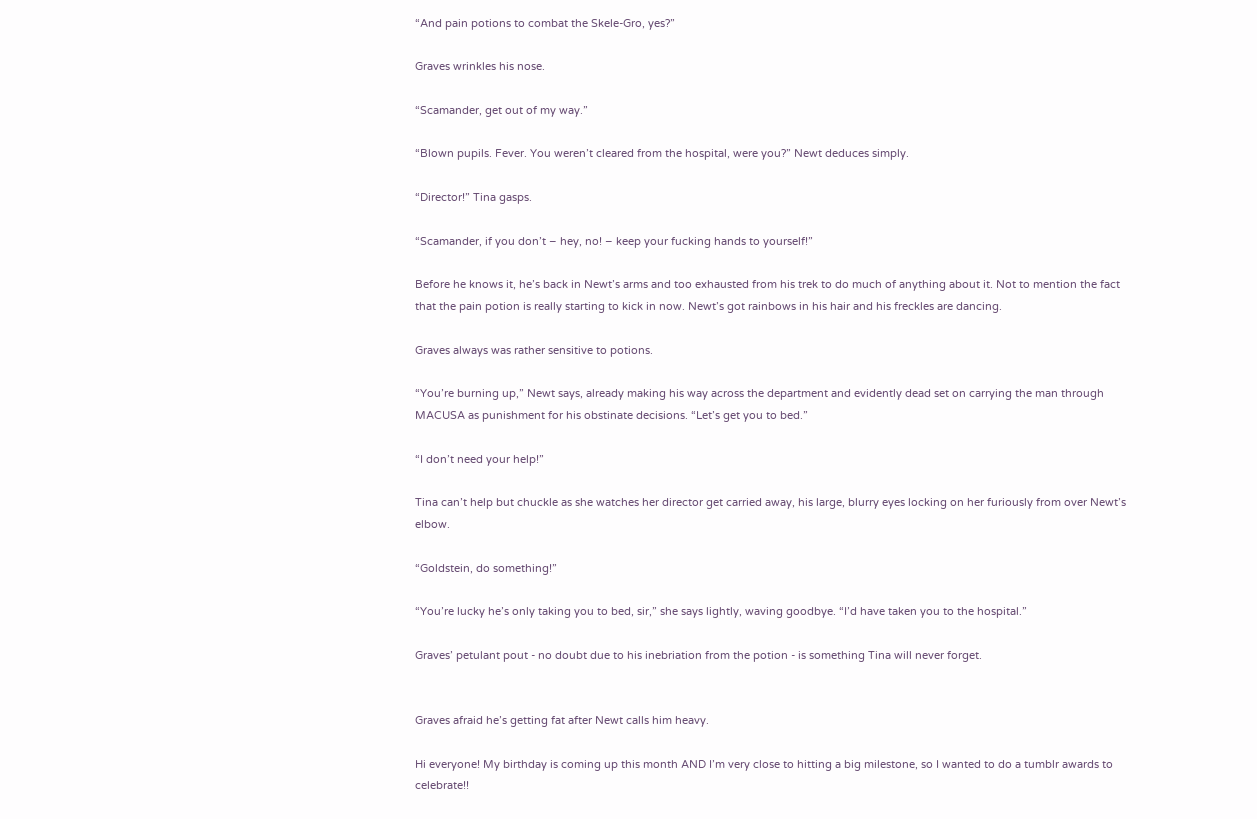“And pain potions to combat the Skele-Gro, yes?”

Graves wrinkles his nose.

“Scamander, get out of my way.”

“Blown pupils. Fever. You weren’t cleared from the hospital, were you?” Newt deduces simply.

“Director!” Tina gasps.

“Scamander, if you don’t – hey, no! – keep your fucking hands to yourself!”

Before he knows it, he’s back in Newt’s arms and too exhausted from his trek to do much of anything about it. Not to mention the fact that the pain potion is really starting to kick in now. Newt’s got rainbows in his hair and his freckles are dancing.

Graves always was rather sensitive to potions.

“You’re burning up,” Newt says, already making his way across the department and evidently dead set on carrying the man through MACUSA as punishment for his obstinate decisions. “Let’s get you to bed.”

“I don’t need your help!”

Tina can’t help but chuckle as she watches her director get carried away, his large, blurry eyes locking on her furiously from over Newt’s elbow.

“Goldstein, do something!”

“You’re lucky he’s only taking you to bed, sir,” she says lightly, waving goodbye. “I’d have taken you to the hospital.”

Graves’ petulant pout - no doubt due to his inebriation from the potion - is something Tina will never forget.


Graves afraid he’s getting fat after Newt calls him heavy.

Hi everyone! My birthday is coming up this month AND I’m very close to hitting a big milestone, so I wanted to do a tumblr awards to celebrate!!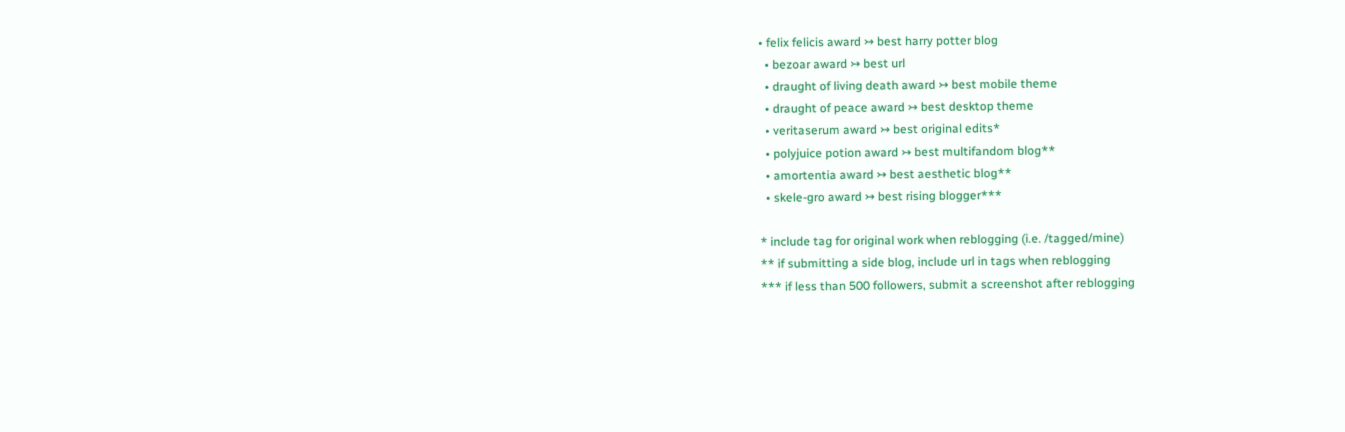• felix felicis award ↣ best harry potter blog
  • bezoar award ↣ best url
  • draught of living death award ↣ best mobile theme
  • draught of peace award ↣ best desktop theme
  • veritaserum award ↣ best original edits*
  • polyjuice potion award ↣ best multifandom blog**
  • amortentia award ↣ best aesthetic blog**
  • skele-gro award ↣ best rising blogger***

* include tag for original work when reblogging (i.e. /tagged/mine)
** if submitting a side blog, include url in tags when reblogging
*** if less than 500 followers, submit a screenshot after reblogging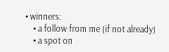• winners:
    • a follow from me (if not already)
    • a spot on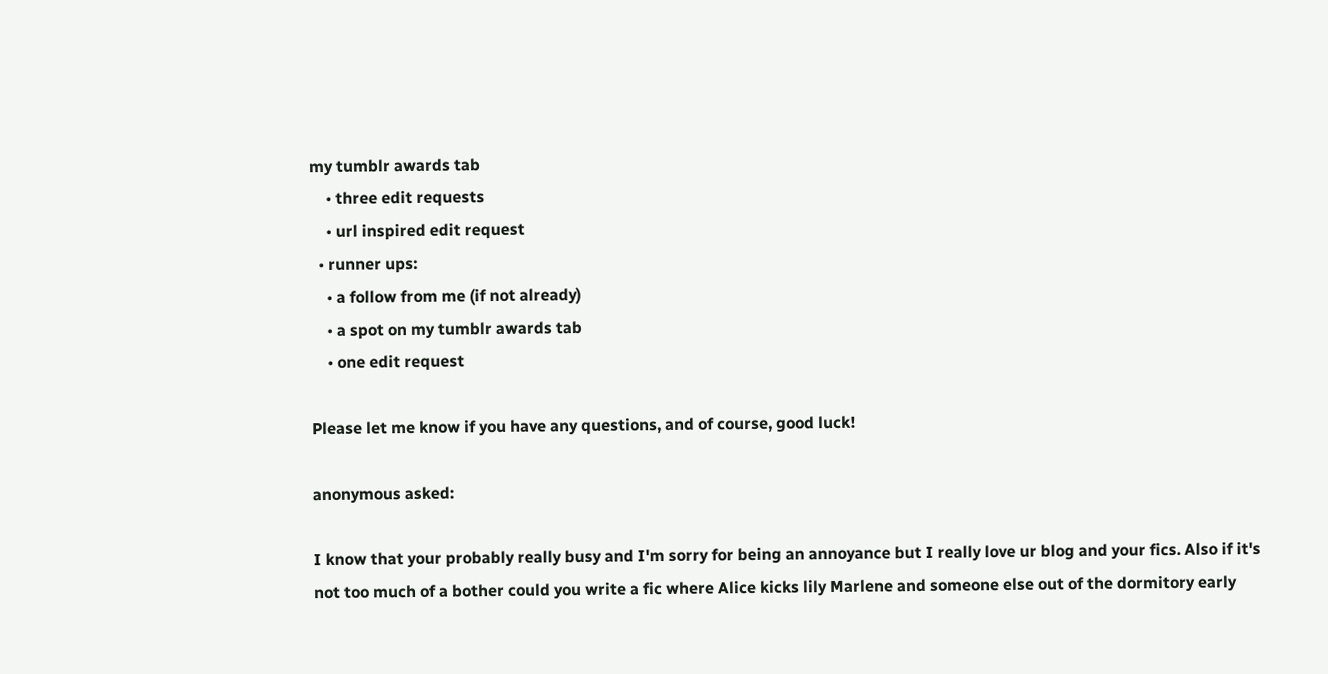my tumblr awards tab
    • three edit requests
    • url inspired edit request
  • runner ups:
    • a follow from me (if not already)
    • a spot on my tumblr awards tab
    • one edit request

Please let me know if you have any questions, and of course, good luck!

anonymous asked:

I know that your probably really busy and I'm sorry for being an annoyance but I really love ur blog and your fics. Also if it's not too much of a bother could you write a fic where Alice kicks lily Marlene and someone else out of the dormitory early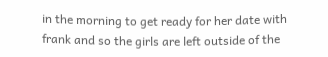in the morning to get ready for her date with frank and so the girls are left outside of the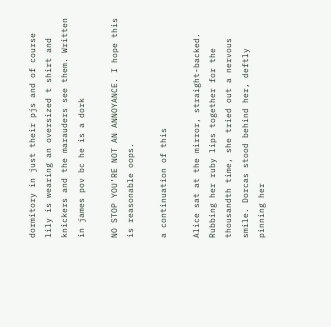dormitory in just their pjs and of course lily is wearing an oversized t shirt and knickers and the marauders see them. Written in james pov bc he is a dork

NO STOP YOU’RE NOT AN ANNOYANCE. I hope this is reasonable oops.

a continuation of this

Alice sat at the mirror, straight-backed. Rubbing her ruby lips together for the thousandth time, she tried out a nervous smile. Dorcas stood behind her, deftly pinning her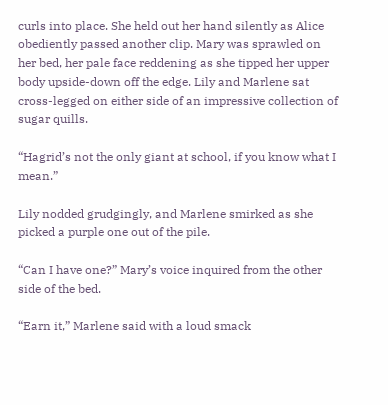curls into place. She held out her hand silently as Alice obediently passed another clip. Mary was sprawled on her bed, her pale face reddening as she tipped her upper body upside-down off the edge. Lily and Marlene sat cross-legged on either side of an impressive collection of sugar quills.

“Hagrid’s not the only giant at school, if you know what I mean.”

Lily nodded grudgingly, and Marlene smirked as she picked a purple one out of the pile.

“Can I have one?” Mary’s voice inquired from the other side of the bed.

“Earn it,” Marlene said with a loud smack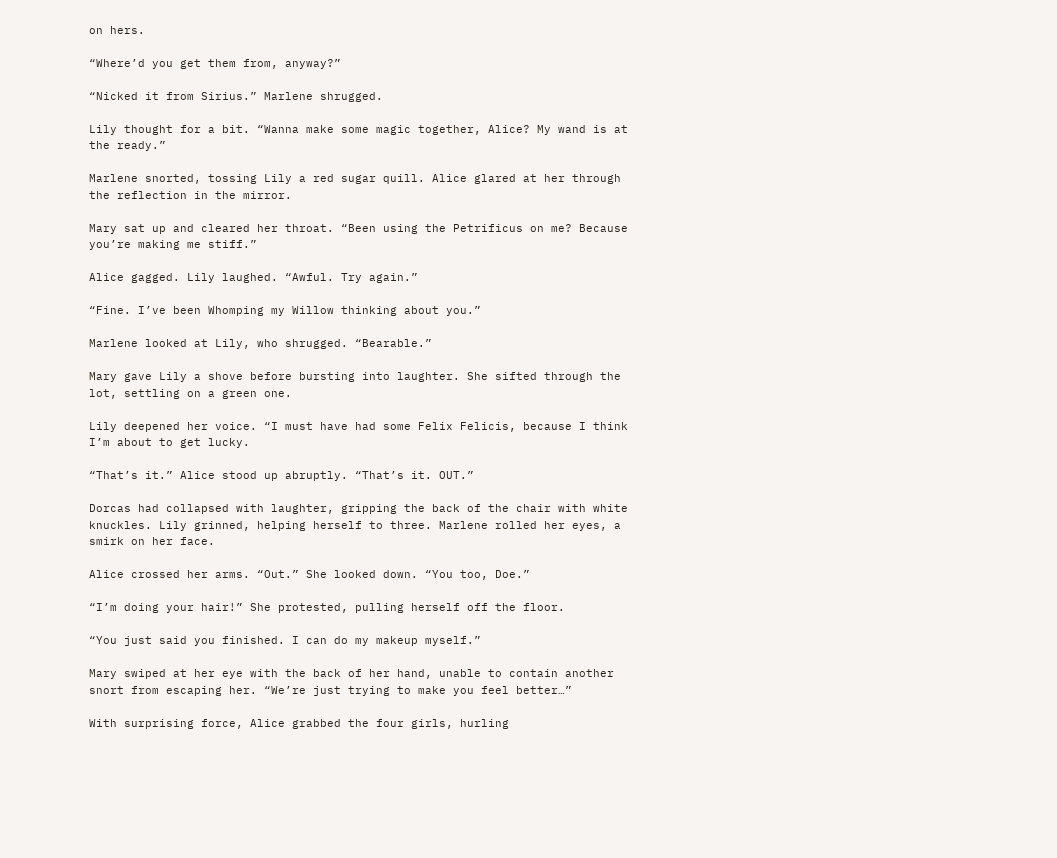on hers.

“Where’d you get them from, anyway?”

“Nicked it from Sirius.” Marlene shrugged.

Lily thought for a bit. “Wanna make some magic together, Alice? My wand is at the ready.”

Marlene snorted, tossing Lily a red sugar quill. Alice glared at her through the reflection in the mirror.

Mary sat up and cleared her throat. “Been using the Petrificus on me? Because you’re making me stiff.”

Alice gagged. Lily laughed. “Awful. Try again.”

“Fine. I’ve been Whomping my Willow thinking about you.”

Marlene looked at Lily, who shrugged. “Bearable.”

Mary gave Lily a shove before bursting into laughter. She sifted through the lot, settling on a green one.

Lily deepened her voice. “I must have had some Felix Felicis, because I think I’m about to get lucky.

“That’s it.” Alice stood up abruptly. “That’s it. OUT.”

Dorcas had collapsed with laughter, gripping the back of the chair with white knuckles. Lily grinned, helping herself to three. Marlene rolled her eyes, a smirk on her face.

Alice crossed her arms. “Out.” She looked down. “You too, Doe.”

“I’m doing your hair!” She protested, pulling herself off the floor.

“You just said you finished. I can do my makeup myself.”

Mary swiped at her eye with the back of her hand, unable to contain another snort from escaping her. “We’re just trying to make you feel better…”

With surprising force, Alice grabbed the four girls, hurling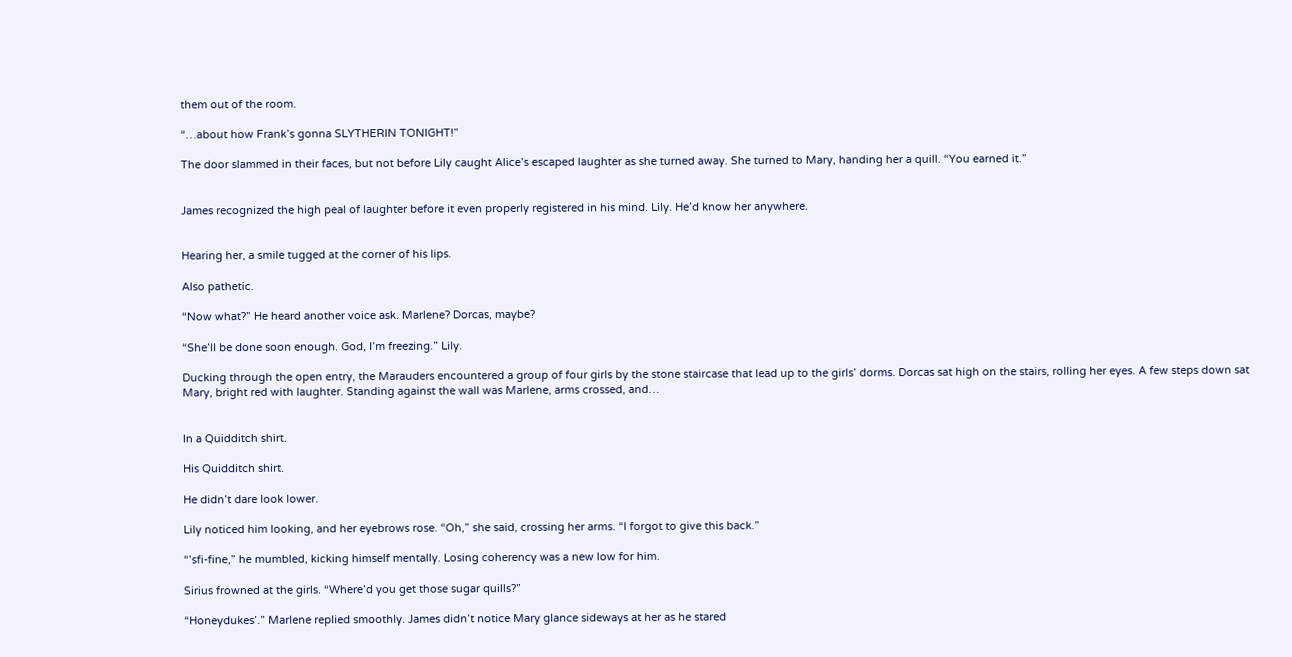them out of the room.

“…about how Frank’s gonna SLYTHERIN TONIGHT!”

The door slammed in their faces, but not before Lily caught Alice’s escaped laughter as she turned away. She turned to Mary, handing her a quill. “You earned it.”


James recognized the high peal of laughter before it even properly registered in his mind. Lily. He’d know her anywhere.


Hearing her, a smile tugged at the corner of his lips.

Also pathetic.

“Now what?” He heard another voice ask. Marlene? Dorcas, maybe?

“She’ll be done soon enough. God, I’m freezing.” Lily.

Ducking through the open entry, the Marauders encountered a group of four girls by the stone staircase that lead up to the girls’ dorms. Dorcas sat high on the stairs, rolling her eyes. A few steps down sat Mary, bright red with laughter. Standing against the wall was Marlene, arms crossed, and…


In a Quidditch shirt.

His Quidditch shirt.

He didn’t dare look lower.

Lily noticed him looking, and her eyebrows rose. “Oh,” she said, crossing her arms. “I forgot to give this back.”

“’sfi-fine,” he mumbled, kicking himself mentally. Losing coherency was a new low for him.

Sirius frowned at the girls. “Where’d you get those sugar quills?”

“Honeydukes’.” Marlene replied smoothly. James didn’t notice Mary glance sideways at her as he stared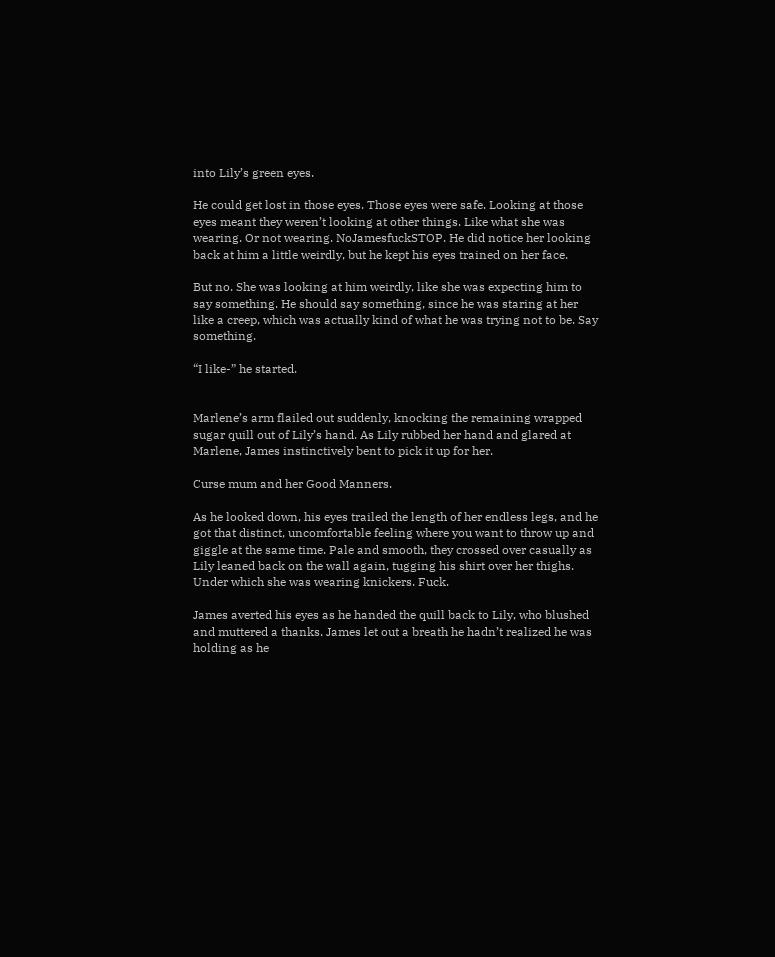into Lily’s green eyes.

He could get lost in those eyes. Those eyes were safe. Looking at those eyes meant they weren’t looking at other things. Like what she was wearing. Or not wearing. NoJamesfuckSTOP. He did notice her looking back at him a little weirdly, but he kept his eyes trained on her face.

But no. She was looking at him weirdly, like she was expecting him to say something. He should say something, since he was staring at her like a creep, which was actually kind of what he was trying not to be. Say something.

“I like-” he started.


Marlene’s arm flailed out suddenly, knocking the remaining wrapped sugar quill out of Lily’s hand. As Lily rubbed her hand and glared at Marlene, James instinctively bent to pick it up for her.

Curse mum and her Good Manners.

As he looked down, his eyes trailed the length of her endless legs, and he got that distinct, uncomfortable feeling where you want to throw up and giggle at the same time. Pale and smooth, they crossed over casually as Lily leaned back on the wall again, tugging his shirt over her thighs. Under which she was wearing knickers. Fuck.

James averted his eyes as he handed the quill back to Lily, who blushed and muttered a thanks. James let out a breath he hadn’t realized he was holding as he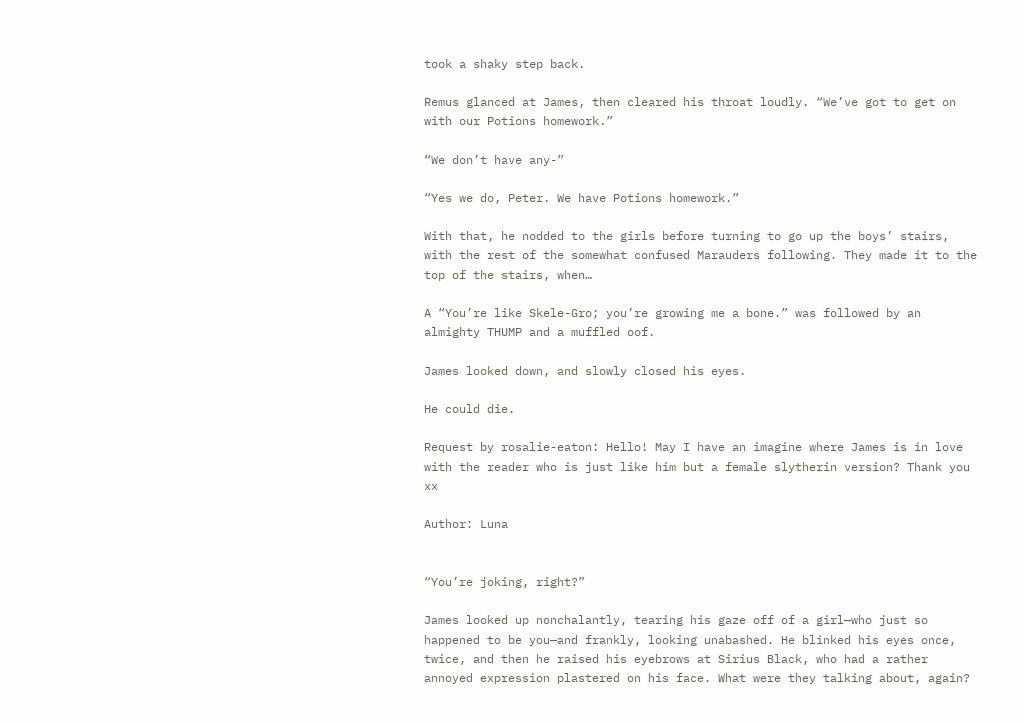took a shaky step back.

Remus glanced at James, then cleared his throat loudly. “We’ve got to get on with our Potions homework.”

“We don’t have any-”

“Yes we do, Peter. We have Potions homework.”

With that, he nodded to the girls before turning to go up the boys’ stairs, with the rest of the somewhat confused Marauders following. They made it to the top of the stairs, when…

A “You’re like Skele-Gro; you’re growing me a bone.” was followed by an almighty THUMP and a muffled oof.

James looked down, and slowly closed his eyes.

He could die.

Request by rosalie-eaton: Hello! May I have an imagine where James is in love with the reader who is just like him but a female slytherin version? Thank you xx

Author: Luna


“You’re joking, right?”

James looked up nonchalantly, tearing his gaze off of a girl—who just so happened to be you—and frankly, looking unabashed. He blinked his eyes once, twice, and then he raised his eyebrows at Sirius Black, who had a rather annoyed expression plastered on his face. What were they talking about, again?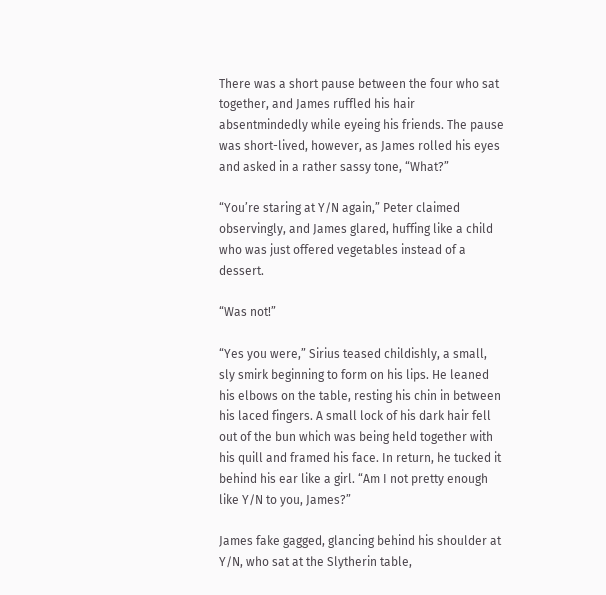There was a short pause between the four who sat together, and James ruffled his hair absentmindedly while eyeing his friends. The pause was short-lived, however, as James rolled his eyes and asked in a rather sassy tone, “What?”

“You’re staring at Y/N again,” Peter claimed observingly, and James glared, huffing like a child who was just offered vegetables instead of a dessert.

“Was not!”

“Yes you were,” Sirius teased childishly, a small, sly smirk beginning to form on his lips. He leaned his elbows on the table, resting his chin in between his laced fingers. A small lock of his dark hair fell out of the bun which was being held together with his quill and framed his face. In return, he tucked it behind his ear like a girl. “Am I not pretty enough like Y/N to you, James?”

James fake gagged, glancing behind his shoulder at Y/N, who sat at the Slytherin table,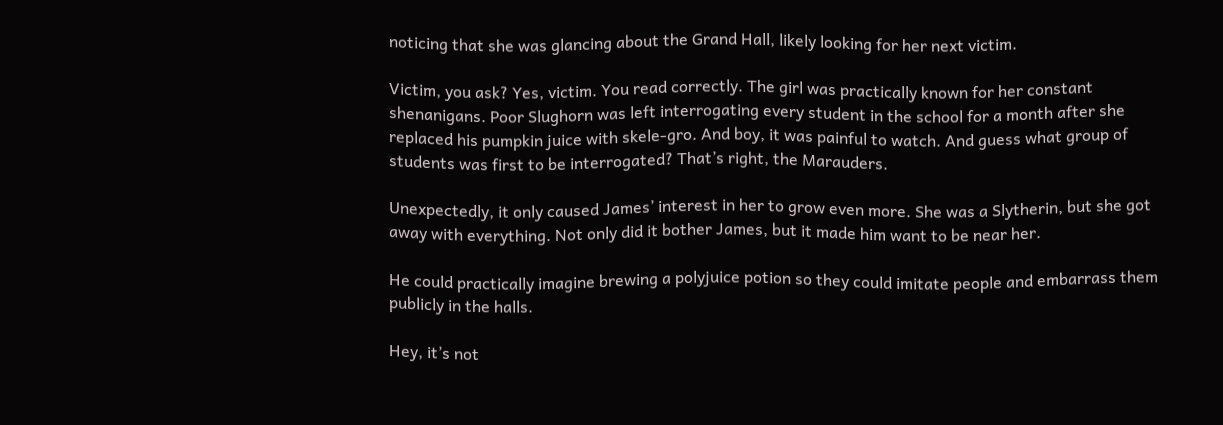noticing that she was glancing about the Grand Hall, likely looking for her next victim.

Victim, you ask? Yes, victim. You read correctly. The girl was practically known for her constant shenanigans. Poor Slughorn was left interrogating every student in the school for a month after she replaced his pumpkin juice with skele-gro. And boy, it was painful to watch. And guess what group of students was first to be interrogated? That’s right, the Marauders.

Unexpectedly, it only caused James’ interest in her to grow even more. She was a Slytherin, but she got away with everything. Not only did it bother James, but it made him want to be near her.

He could practically imagine brewing a polyjuice potion so they could imitate people and embarrass them publicly in the halls.

Hey, it’s not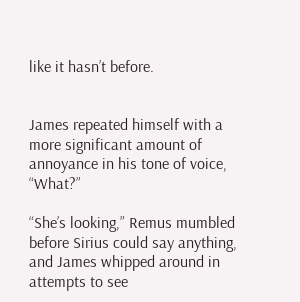like it hasn’t before.


James repeated himself with a more significant amount of annoyance in his tone of voice, “What?”

“She’s looking,” Remus mumbled before Sirius could say anything, and James whipped around in attempts to see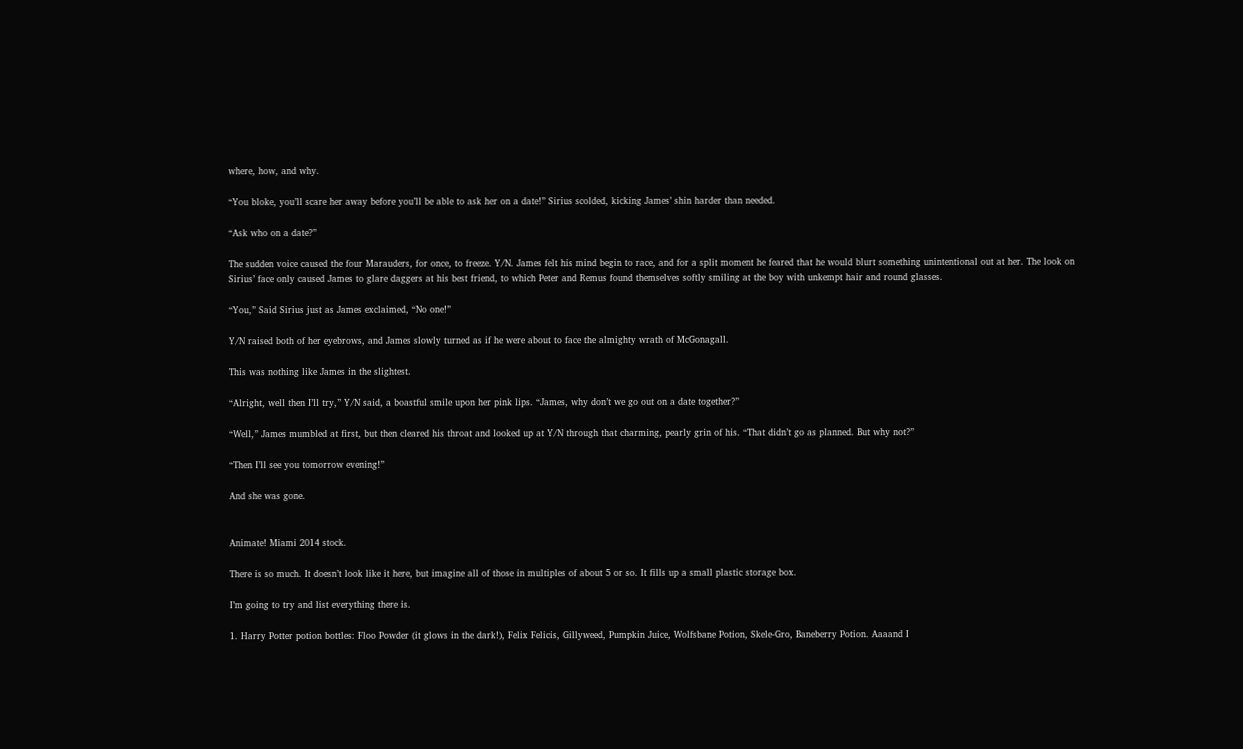where, how, and why.

“You bloke, you’ll scare her away before you’ll be able to ask her on a date!” Sirius scolded, kicking James’ shin harder than needed.

“Ask who on a date?”

The sudden voice caused the four Marauders, for once, to freeze. Y/N. James felt his mind begin to race, and for a split moment he feared that he would blurt something unintentional out at her. The look on Sirius’ face only caused James to glare daggers at his best friend, to which Peter and Remus found themselves softly smiling at the boy with unkempt hair and round glasses.

“You,” Said Sirius just as James exclaimed, “No one!”

Y/N raised both of her eyebrows, and James slowly turned as if he were about to face the almighty wrath of McGonagall.

This was nothing like James in the slightest.

“Alright, well then I’ll try,” Y/N said, a boastful smile upon her pink lips. “James, why don’t we go out on a date together?”

“Well,” James mumbled at first, but then cleared his throat and looked up at Y/N through that charming, pearly grin of his. “That didn’t go as planned. But why not?”

“Then I’ll see you tomorrow evening!”

And she was gone.


Animate! Miami 2014 stock.

There is so much. It doesn’t look like it here, but imagine all of those in multiples of about 5 or so. It fills up a small plastic storage box.

I’m going to try and list everything there is.

1. Harry Potter potion bottles: Floo Powder (it glows in the dark!), Felix Felicis, Gillyweed, Pumpkin Juice, Wolfsbane Potion, Skele-Gro, Baneberry Potion. Aaaand I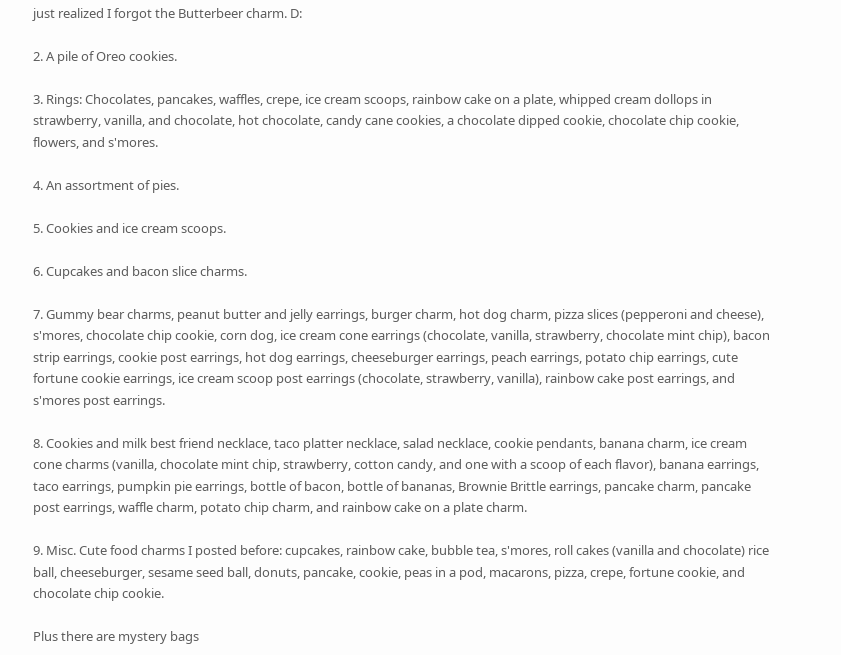just realized I forgot the Butterbeer charm. D:

2. A pile of Oreo cookies.

3. Rings: Chocolates, pancakes, waffles, crepe, ice cream scoops, rainbow cake on a plate, whipped cream dollops in strawberry, vanilla, and chocolate, hot chocolate, candy cane cookies, a chocolate dipped cookie, chocolate chip cookie, flowers, and s'mores.

4. An assortment of pies.

5. Cookies and ice cream scoops.

6. Cupcakes and bacon slice charms.

7. Gummy bear charms, peanut butter and jelly earrings, burger charm, hot dog charm, pizza slices (pepperoni and cheese), s'mores, chocolate chip cookie, corn dog, ice cream cone earrings (chocolate, vanilla, strawberry, chocolate mint chip), bacon strip earrings, cookie post earrings, hot dog earrings, cheeseburger earrings, peach earrings, potato chip earrings, cute fortune cookie earrings, ice cream scoop post earrings (chocolate, strawberry, vanilla), rainbow cake post earrings, and s'mores post earrings.

8. Cookies and milk best friend necklace, taco platter necklace, salad necklace, cookie pendants, banana charm, ice cream cone charms (vanilla, chocolate mint chip, strawberry, cotton candy, and one with a scoop of each flavor), banana earrings, taco earrings, pumpkin pie earrings, bottle of bacon, bottle of bananas, Brownie Brittle earrings, pancake charm, pancake post earrings, waffle charm, potato chip charm, and rainbow cake on a plate charm.

9. Misc. Cute food charms I posted before: cupcakes, rainbow cake, bubble tea, s'mores, roll cakes (vanilla and chocolate) rice ball, cheeseburger, sesame seed ball, donuts, pancake, cookie, peas in a pod, macarons, pizza, crepe, fortune cookie, and chocolate chip cookie.

Plus there are mystery bags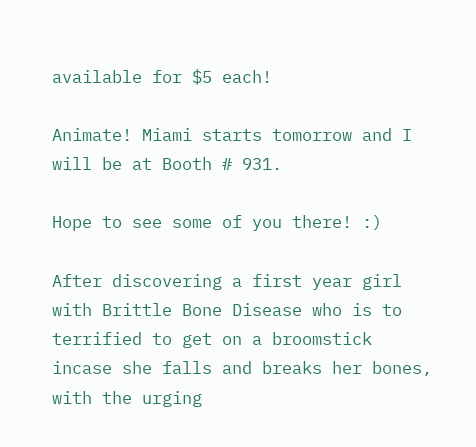available for $5 each!

Animate! Miami starts tomorrow and I will be at Booth # 931.

Hope to see some of you there! :)

After discovering a first year girl with Brittle Bone Disease who is to terrified to get on a broomstick incase she falls and breaks her bones, with the urging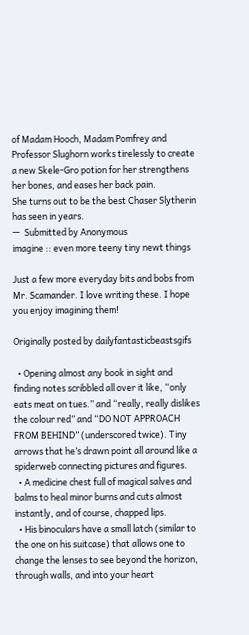of Madam Hooch, Madam Pomfrey and Professor Slughorn works tirelessly to create a new Skele-Gro potion for her strengthens her bones, and eases her back pain.
She turns out to be the best Chaser Slytherin has seen in years.
—  Submitted by Anonymous
imagine :: even more teeny tiny newt things

Just a few more everyday bits and bobs from Mr. Scamander. I love writing these. I hope you enjoy imagining them!

Originally posted by dailyfantasticbeastsgifs

  • Opening almost any book in sight and finding notes scribbled all over it like, “only eats meat on tues.” and “really, really dislikes the colour red” and “DO NOT APPROACH FROM BEHIND” (underscored twice). Tiny arrows that he’s drawn point all around like a spiderweb connecting pictures and figures.
  • A medicine chest full of magical salves and balms to heal minor burns and cuts almost instantly, and of course, chapped lips.
  • His binoculars have a small latch (similar to the one on his suitcase) that allows one to change the lenses to see beyond the horizon, through walls, and into your heart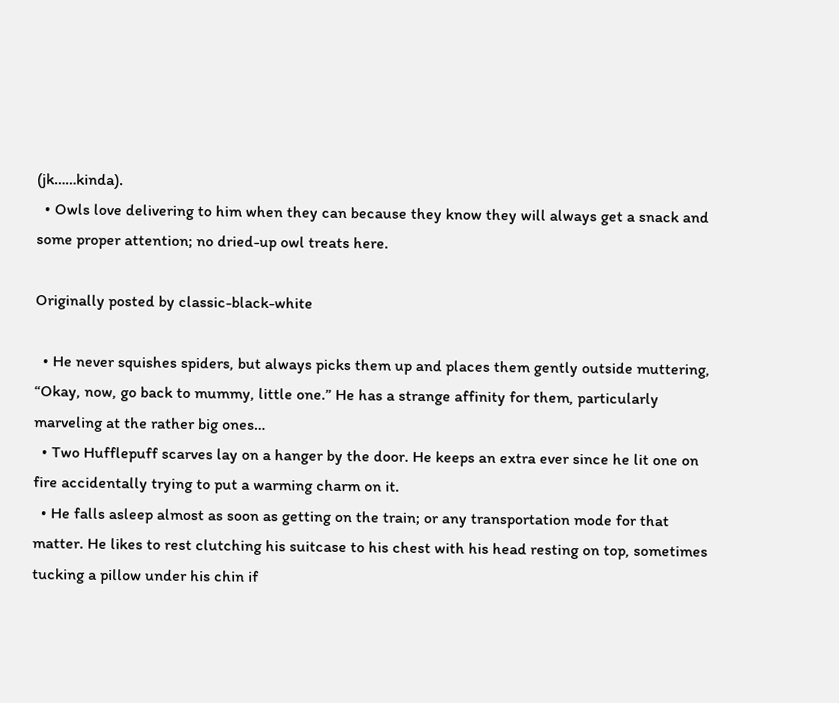(jk……kinda).
  • Owls love delivering to him when they can because they know they will always get a snack and some proper attention; no dried-up owl treats here.

Originally posted by classic-black-white

  • He never squishes spiders, but always picks them up and places them gently outside muttering, “Okay, now, go back to mummy, little one.” He has a strange affinity for them, particularly marveling at the rather big ones…
  • Two Hufflepuff scarves lay on a hanger by the door. He keeps an extra ever since he lit one on fire accidentally trying to put a warming charm on it.
  • He falls asleep almost as soon as getting on the train; or any transportation mode for that matter. He likes to rest clutching his suitcase to his chest with his head resting on top, sometimes tucking a pillow under his chin if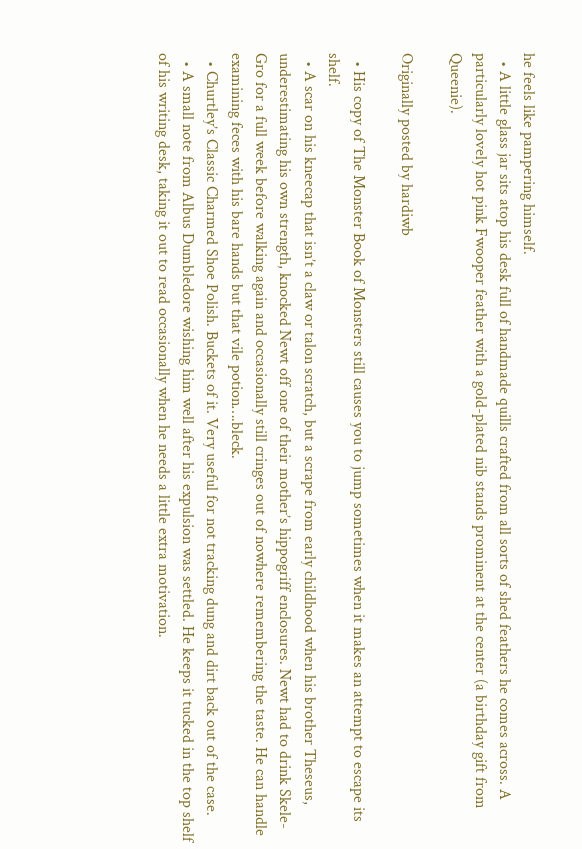he feels like pampering himself.
  • A little glass jar sits atop his desk full of handmade quills crafted from all sorts of shed feathers he comes across. A particularly lovely hot pink Fwooper feather with a gold-plated nib stands prominent at the center (a birthday gift from Queenie).

Originally posted by hardiwb

  • His copy of The Monster Book of Monsters still causes you to jump sometimes when it makes an attempt to escape its shelf.
  • A scar on his kneecap that isn’t a claw or talon scratch, but a scrape from early childhood when his brother Theseus, underestimating his own strength, knocked Newt off one of their mother’s hippogriff enclosures. Newt had to drink Skele-Gro for a full week before walking again and occasionally still cringes out of nowhere remembering the taste. He can handle examining feces with his bare hands but that vile potion….bleck.
  • Churtley’s Classic Charmed Shoe Polish. Buckets of it. Very useful for not tracking dung and dirt back out of the case.
  • A small note from Albus Dumbledore wishing him well after his expulsion was settled. He keeps it tucked in the top shelf of his writing desk, taking it out to read occasionally when he needs a little extra motivation.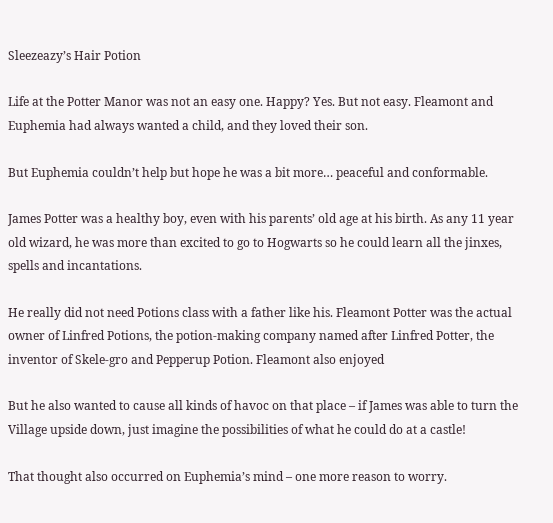Sleezeazy’s Hair Potion

Life at the Potter Manor was not an easy one. Happy? Yes. But not easy. Fleamont and Euphemia had always wanted a child, and they loved their son.

But Euphemia couldn’t help but hope he was a bit more… peaceful and conformable.

James Potter was a healthy boy, even with his parents’ old age at his birth. As any 11 year old wizard, he was more than excited to go to Hogwarts so he could learn all the jinxes, spells and incantations.

He really did not need Potions class with a father like his. Fleamont Potter was the actual owner of Linfred Potions, the potion-making company named after Linfred Potter, the inventor of Skele-gro and Pepperup Potion. Fleamont also enjoyed

But he also wanted to cause all kinds of havoc on that place – if James was able to turn the Village upside down, just imagine the possibilities of what he could do at a castle!

That thought also occurred on Euphemia’s mind – one more reason to worry.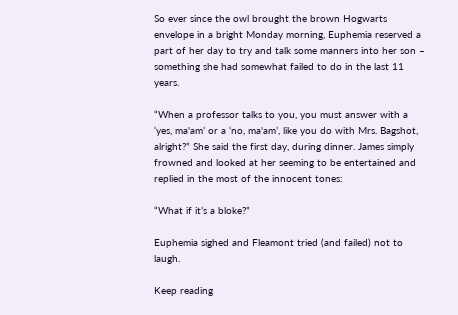So ever since the owl brought the brown Hogwarts envelope in a bright Monday morning, Euphemia reserved a part of her day to try and talk some manners into her son – something she had somewhat failed to do in the last 11 years.

“When a professor talks to you, you must answer with a ‘yes, ma'am’ or a ‘no, ma'am’, like you do with Mrs. Bagshot, alright?” She said the first day, during dinner. James simply frowned and looked at her seeming to be entertained and replied in the most of the innocent tones:

“What if it’s a bloke?”

Euphemia sighed and Fleamont tried (and failed) not to laugh.

Keep reading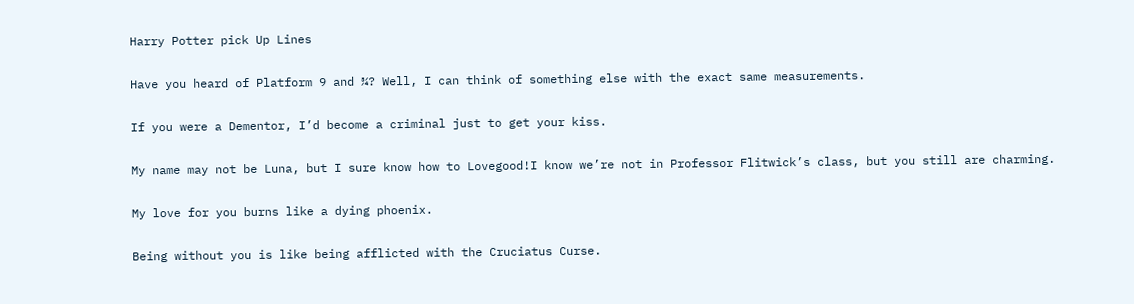Harry Potter pick Up Lines

Have you heard of Platform 9 and ¾? Well, I can think of something else with the exact same measurements.

If you were a Dementor, I’d become a criminal just to get your kiss.

My name may not be Luna, but I sure know how to Lovegood!I know we’re not in Professor Flitwick’s class, but you still are charming.

My love for you burns like a dying phoenix.

Being without you is like being afflicted with the Cruciatus Curse.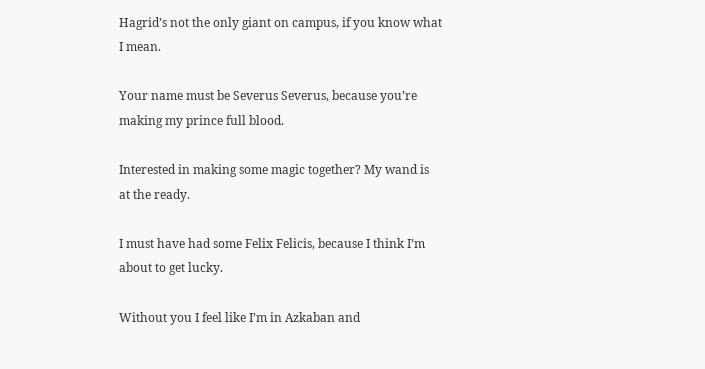Hagrid’s not the only giant on campus, if you know what I mean.

Your name must be Severus Severus, because you’re making my prince full blood.

Interested in making some magic together? My wand is at the ready.

I must have had some Felix Felicis, because I think I’m about to get lucky.

Without you I feel like I’m in Azkaban and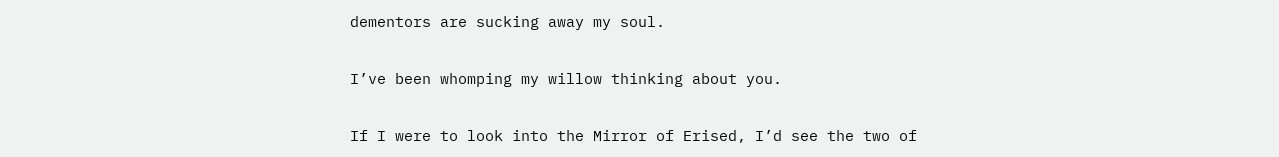dementors are sucking away my soul.

I’ve been whomping my willow thinking about you.

If I were to look into the Mirror of Erised, I’d see the two of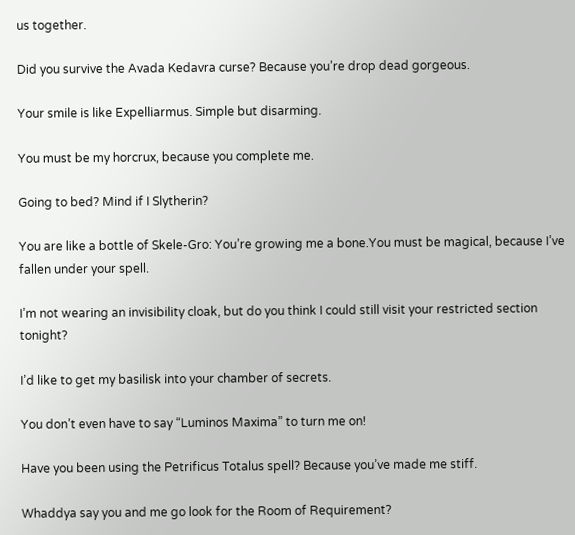us together.

Did you survive the Avada Kedavra curse? Because you’re drop dead gorgeous.

Your smile is like Expelliarmus. Simple but disarming.

You must be my horcrux, because you complete me.

Going to bed? Mind if I Slytherin?

You are like a bottle of Skele-Gro: You’re growing me a bone.You must be magical, because I’ve fallen under your spell.

I’m not wearing an invisibility cloak, but do you think I could still visit your restricted section tonight?

I’d like to get my basilisk into your chamber of secrets.

You don’t even have to say “Luminos Maxima” to turn me on!

Have you been using the Petrificus Totalus spell? Because you’ve made me stiff.

Whaddya say you and me go look for the Room of Requirement?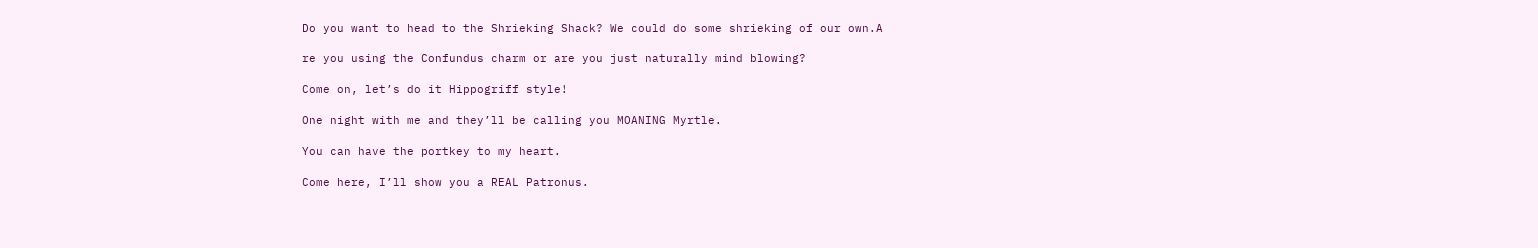Do you want to head to the Shrieking Shack? We could do some shrieking of our own.A

re you using the Confundus charm or are you just naturally mind blowing?

Come on, let’s do it Hippogriff style!

One night with me and they’ll be calling you MOANING Myrtle.

You can have the portkey to my heart.

Come here, I’ll show you a REAL Patronus.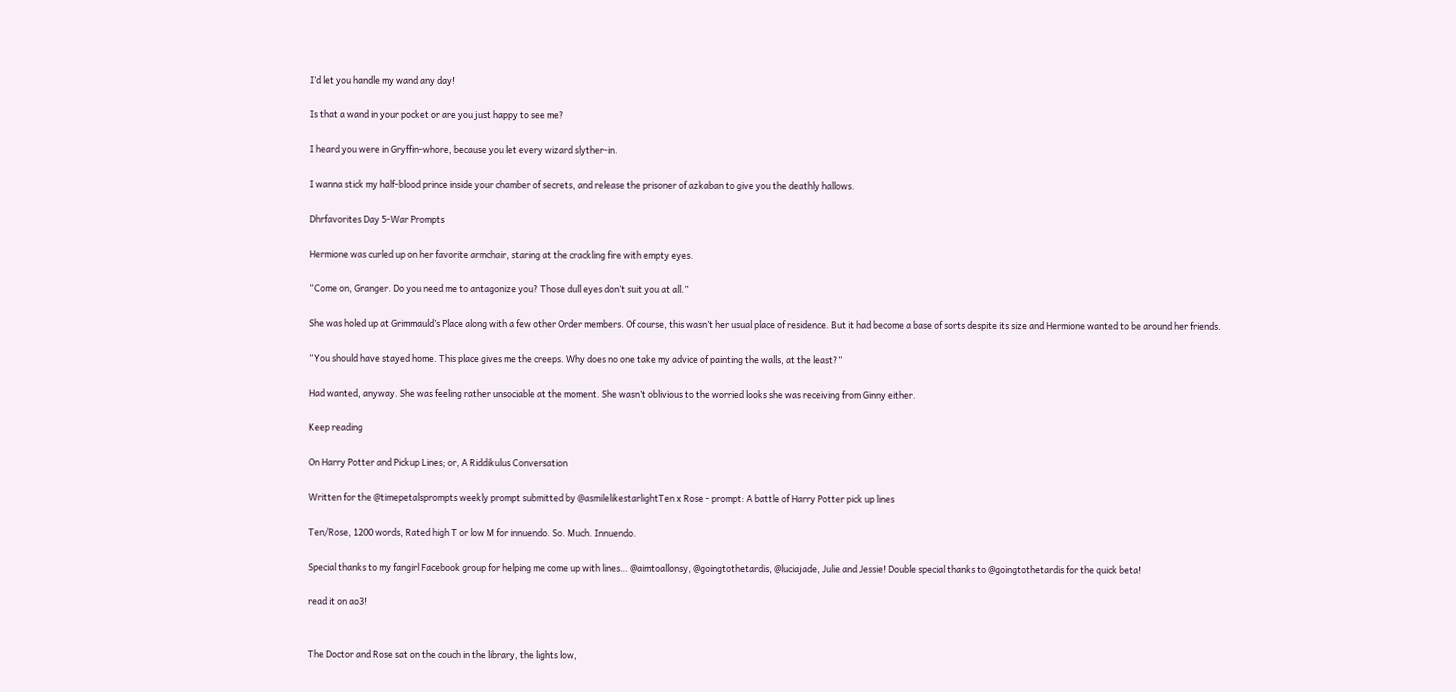I’d let you handle my wand any day!

Is that a wand in your pocket or are you just happy to see me?

I heard you were in Gryffin-whore, because you let every wizard slyther-in.

I wanna stick my half-blood prince inside your chamber of secrets, and release the prisoner of azkaban to give you the deathly hallows.

Dhrfavorites Day 5-War Prompts

Hermione was curled up on her favorite armchair, staring at the crackling fire with empty eyes.

“Come on, Granger. Do you need me to antagonize you? Those dull eyes don’t suit you at all.”

She was holed up at Grimmauld’s Place along with a few other Order members. Of course, this wasn’t her usual place of residence. But it had become a base of sorts despite its size and Hermione wanted to be around her friends.

“You should have stayed home. This place gives me the creeps. Why does no one take my advice of painting the walls, at the least?”

Had wanted, anyway. She was feeling rather unsociable at the moment. She wasn’t oblivious to the worried looks she was receiving from Ginny either.

Keep reading

On Harry Potter and Pickup Lines; or, A Riddikulus Conversation

Written for the @timepetalsprompts weekly prompt submitted by @asmilelikestarlightTen x Rose - prompt: A battle of Harry Potter pick up lines

Ten/Rose, 1200 words, Rated high T or low M for innuendo. So. Much. Innuendo.

Special thanks to my fangirl Facebook group for helping me come up with lines… @aimtoallonsy, @goingtothetardis, @luciajade, Julie and Jessie! Double special thanks to @goingtothetardis for the quick beta!

read it on ao3!


The Doctor and Rose sat on the couch in the library, the lights low,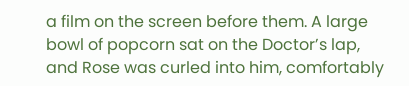a film on the screen before them. A large bowl of popcorn sat on the Doctor’s lap, and Rose was curled into him, comfortably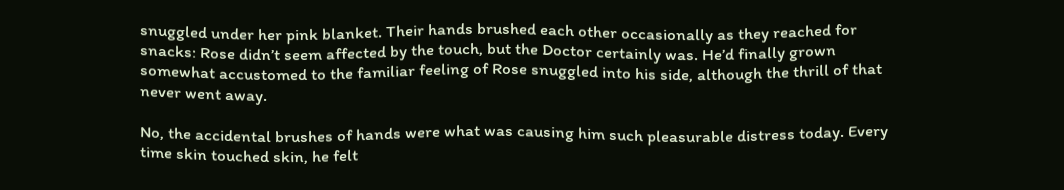snuggled under her pink blanket. Their hands brushed each other occasionally as they reached for snacks: Rose didn’t seem affected by the touch, but the Doctor certainly was. He’d finally grown somewhat accustomed to the familiar feeling of Rose snuggled into his side, although the thrill of that never went away.

No, the accidental brushes of hands were what was causing him such pleasurable distress today. Every time skin touched skin, he felt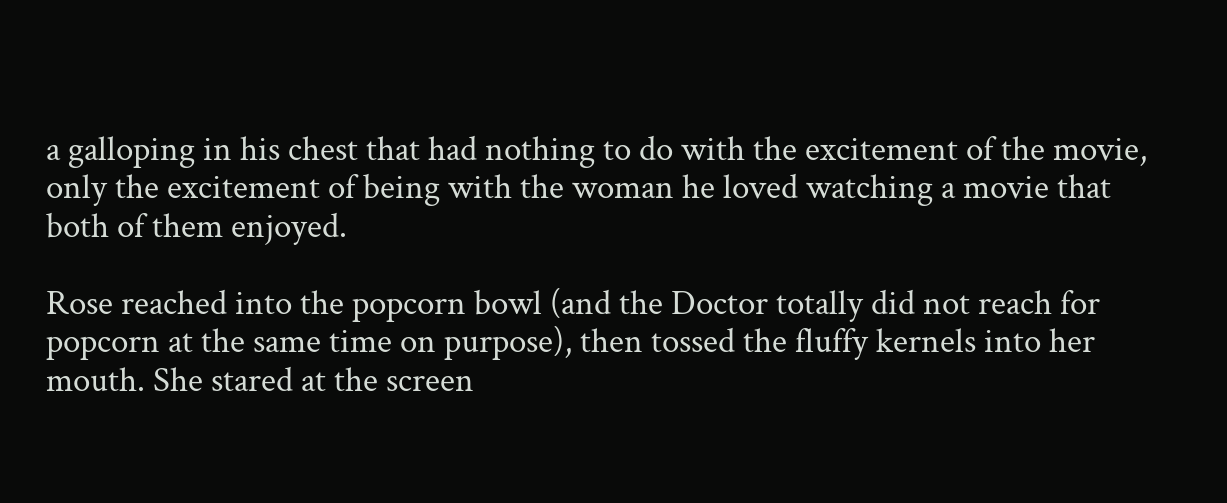a galloping in his chest that had nothing to do with the excitement of the movie, only the excitement of being with the woman he loved watching a movie that both of them enjoyed.

Rose reached into the popcorn bowl (and the Doctor totally did not reach for popcorn at the same time on purpose), then tossed the fluffy kernels into her mouth. She stared at the screen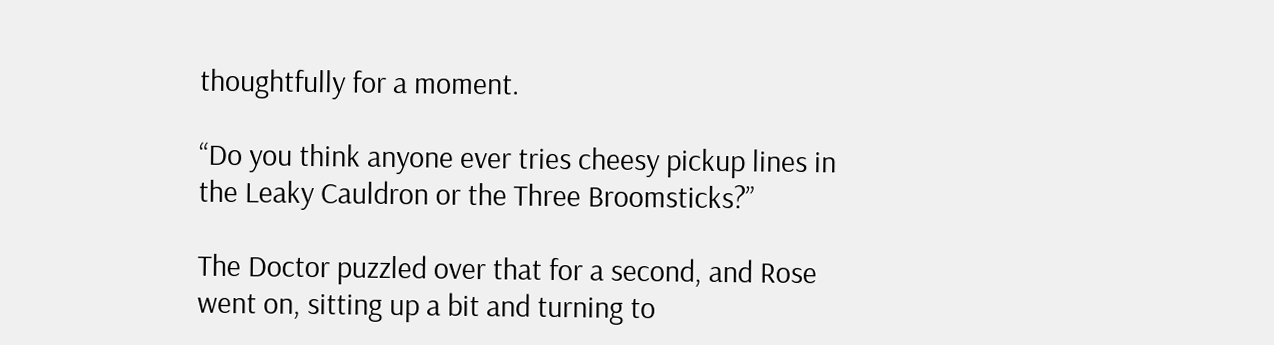thoughtfully for a moment.

“Do you think anyone ever tries cheesy pickup lines in the Leaky Cauldron or the Three Broomsticks?”

The Doctor puzzled over that for a second, and Rose went on, sitting up a bit and turning to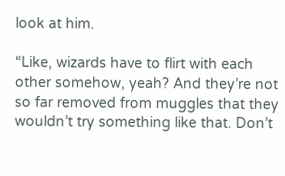look at him.

“Like, wizards have to flirt with each other somehow, yeah? And they’re not so far removed from muggles that they wouldn’t try something like that. Don’t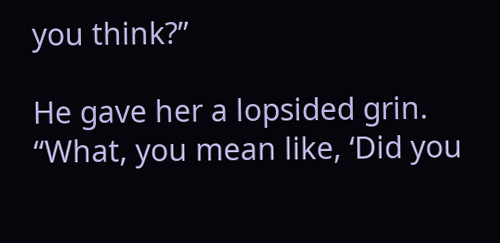you think?”

He gave her a lopsided grin. “What, you mean like, ‘Did you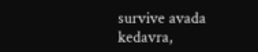survive avada kedavra,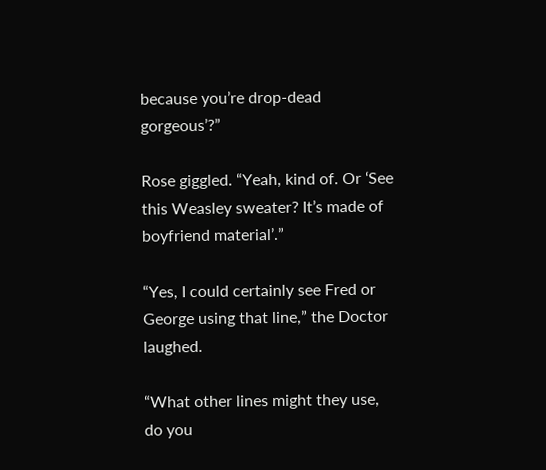because you’re drop-dead gorgeous’?”

Rose giggled. “Yeah, kind of. Or ‘See this Weasley sweater? It’s made of boyfriend material’.”

“Yes, I could certainly see Fred or George using that line,” the Doctor laughed.

“What other lines might they use, do you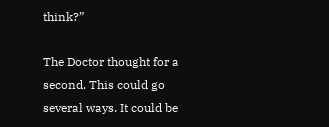think?”

The Doctor thought for a second. This could go several ways. It could be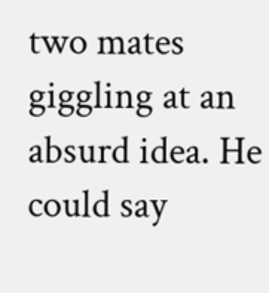two mates giggling at an absurd idea. He could say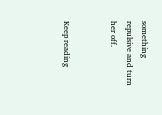something repulsive and turn her off.


Keep reading